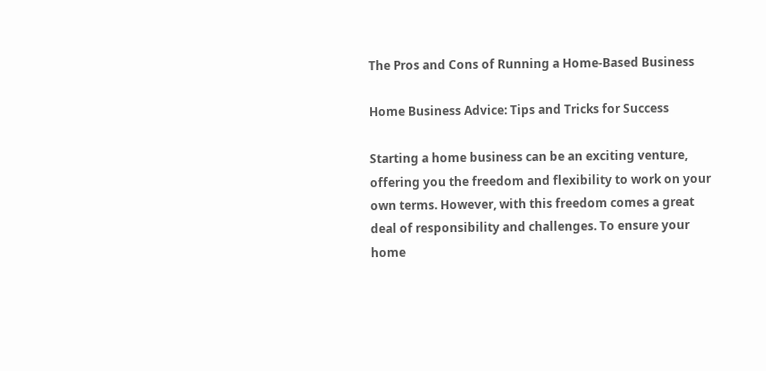The Pros and Cons of Running a Home-Based Business

Home Business Advice: Tips and Tricks for Success

Starting a home business can be an exciting venture, offering you the freedom and flexibility to work on your own terms. However, with this freedom comes a great deal of responsibility and challenges. To ensure your home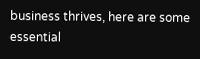business thrives, here are some essential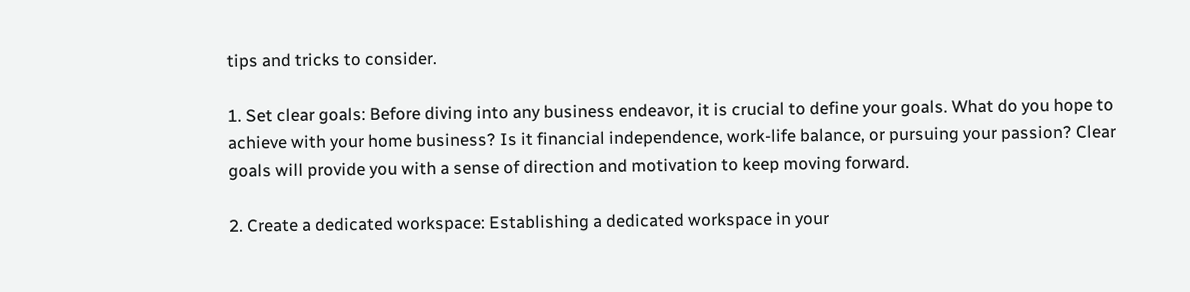tips and tricks to consider.

1. Set clear goals: Before diving into any business endeavor, it is crucial to define your goals. What do you hope to achieve with your home business? Is it financial independence, work-life balance, or pursuing your passion? Clear goals will provide you with a sense of direction and motivation to keep moving forward.

2. Create a dedicated workspace: Establishing a dedicated workspace in your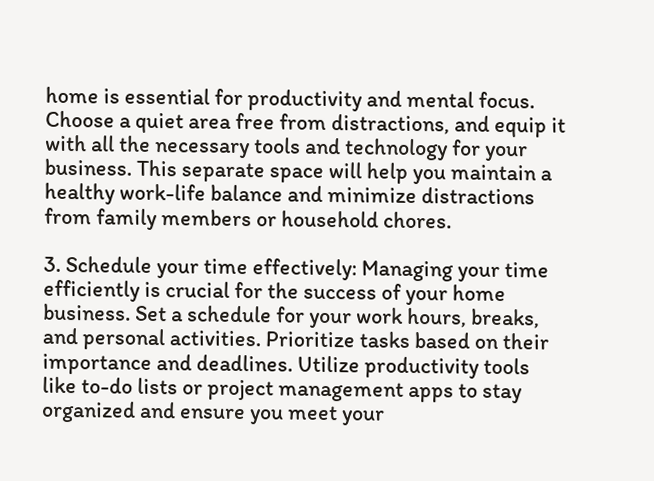home is essential for productivity and mental focus. Choose a quiet area free from distractions, and equip it with all the necessary tools and technology for your business. This separate space will help you maintain a healthy work-life balance and minimize distractions from family members or household chores.

3. Schedule your time effectively: Managing your time efficiently is crucial for the success of your home business. Set a schedule for your work hours, breaks, and personal activities. Prioritize tasks based on their importance and deadlines. Utilize productivity tools like to-do lists or project management apps to stay organized and ensure you meet your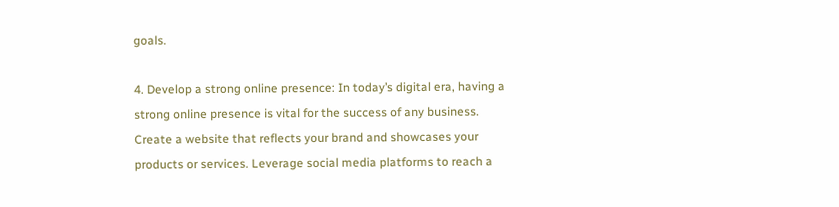goals.

4. Develop a strong online presence: In today’s digital era, having a strong online presence is vital for the success of any business. Create a website that reflects your brand and showcases your products or services. Leverage social media platforms to reach a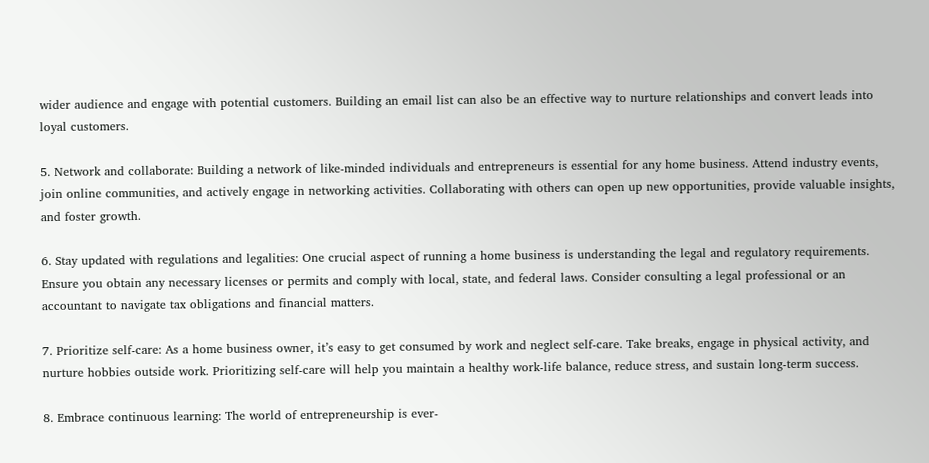wider audience and engage with potential customers. Building an email list can also be an effective way to nurture relationships and convert leads into loyal customers.

5. Network and collaborate: Building a network of like-minded individuals and entrepreneurs is essential for any home business. Attend industry events, join online communities, and actively engage in networking activities. Collaborating with others can open up new opportunities, provide valuable insights, and foster growth.

6. Stay updated with regulations and legalities: One crucial aspect of running a home business is understanding the legal and regulatory requirements. Ensure you obtain any necessary licenses or permits and comply with local, state, and federal laws. Consider consulting a legal professional or an accountant to navigate tax obligations and financial matters.

7. Prioritize self-care: As a home business owner, it’s easy to get consumed by work and neglect self-care. Take breaks, engage in physical activity, and nurture hobbies outside work. Prioritizing self-care will help you maintain a healthy work-life balance, reduce stress, and sustain long-term success.

8. Embrace continuous learning: The world of entrepreneurship is ever-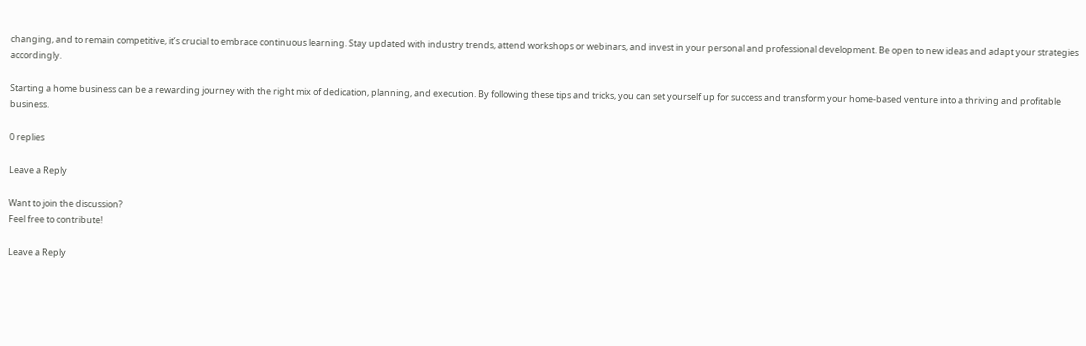changing, and to remain competitive, it’s crucial to embrace continuous learning. Stay updated with industry trends, attend workshops or webinars, and invest in your personal and professional development. Be open to new ideas and adapt your strategies accordingly.

Starting a home business can be a rewarding journey with the right mix of dedication, planning, and execution. By following these tips and tricks, you can set yourself up for success and transform your home-based venture into a thriving and profitable business.

0 replies

Leave a Reply

Want to join the discussion?
Feel free to contribute!

Leave a Reply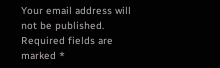Your email address will not be published. Required fields are marked *